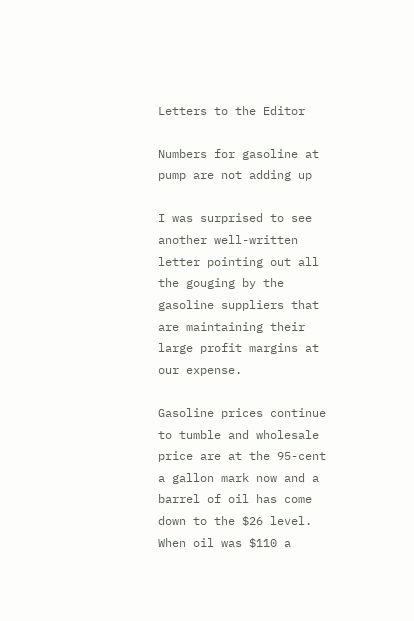Letters to the Editor

Numbers for gasoline at pump are not adding up

I was surprised to see another well-written letter pointing out all the gouging by the gasoline suppliers that are maintaining their large profit margins at our expense.

Gasoline prices continue to tumble and wholesale price are at the 95-cent a gallon mark now and a barrel of oil has come down to the $26 level. When oil was $110 a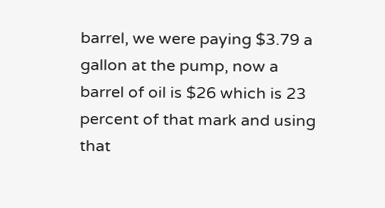barrel, we were paying $3.79 a gallon at the pump, now a barrel of oil is $26 which is 23 percent of that mark and using that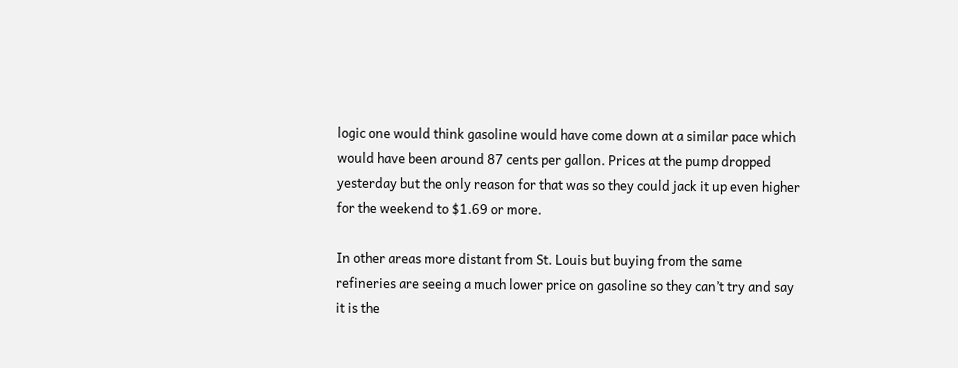logic one would think gasoline would have come down at a similar pace which would have been around 87 cents per gallon. Prices at the pump dropped yesterday but the only reason for that was so they could jack it up even higher for the weekend to $1.69 or more.

In other areas more distant from St. Louis but buying from the same refineries are seeing a much lower price on gasoline so they can’t try and say it is the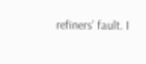refiners’ fault. I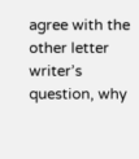agree with the other letter writer’s question, why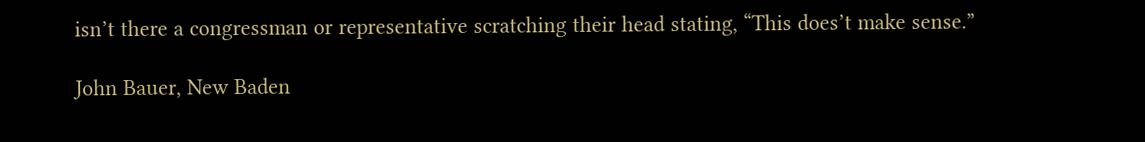isn’t there a congressman or representative scratching their head stating, “This does’t make sense.”

John Bauer, New Baden